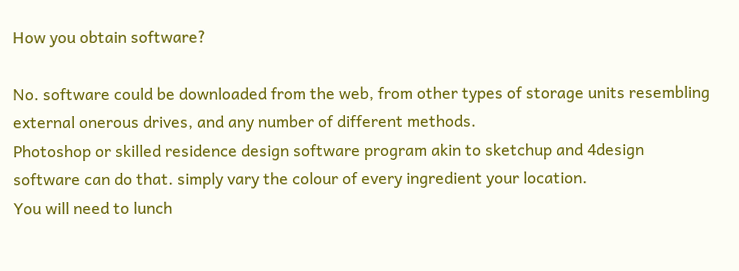How you obtain software?

No. software could be downloaded from the web, from other types of storage units resembling external onerous drives, and any number of different methods.
Photoshop or skilled residence design software program akin to sketchup and 4design software can do that. simply vary the colour of every ingredient your location.
You will need to lunch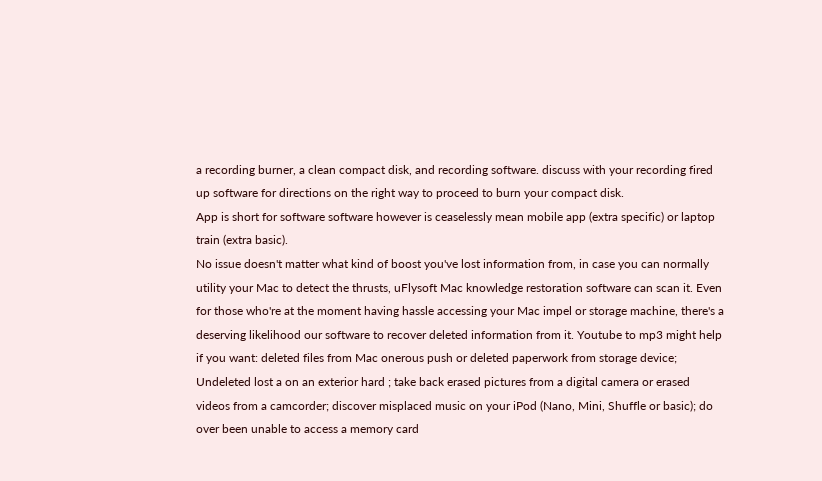a recording burner, a clean compact disk, and recording software. discuss with your recording fired up software for directions on the right way to proceed to burn your compact disk.
App is short for software software however is ceaselessly mean mobile app (extra specific) or laptop train (extra basic).
No issue doesn't matter what kind of boost you've lost information from, in case you can normally utility your Mac to detect the thrusts, uFlysoft Mac knowledge restoration software can scan it. Even for those who're at the moment having hassle accessing your Mac impel or storage machine, there's a deserving likelihood our software to recover deleted information from it. Youtube to mp3 might help if you want: deleted files from Mac onerous push or deleted paperwork from storage device; Undeleted lost a on an exterior hard ; take back erased pictures from a digital camera or erased videos from a camcorder; discover misplaced music on your iPod (Nano, Mini, Shuffle or basic); do over been unable to access a memory card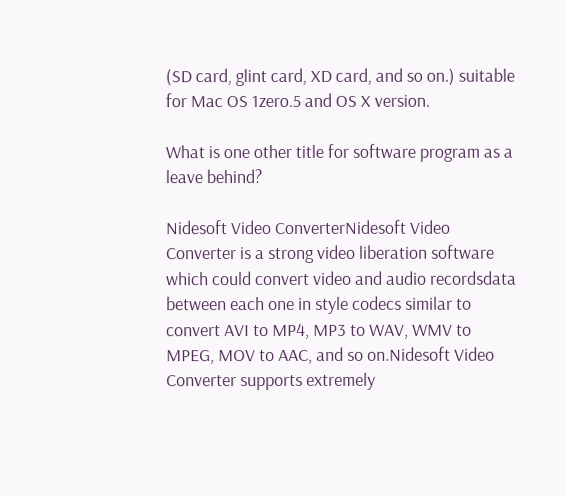(SD card, glint card, XD card, and so on.) suitable for Mac OS 1zero.5 and OS X version.

What is one other title for software program as a leave behind?

Nidesoft Video ConverterNidesoft Video Converter is a strong video liberation software which could convert video and audio recordsdata between each one in style codecs similar to convert AVI to MP4, MP3 to WAV, WMV to MPEG, MOV to AAC, and so on.Nidesoft Video Converter supports extremely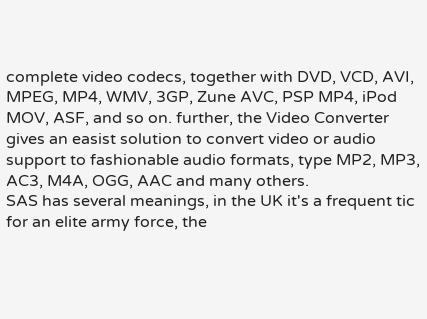complete video codecs, together with DVD, VCD, AVI, MPEG, MP4, WMV, 3GP, Zune AVC, PSP MP4, iPod MOV, ASF, and so on. further, the Video Converter gives an easist solution to convert video or audio support to fashionable audio formats, type MP2, MP3, AC3, M4A, OGG, AAC and many others.
SAS has several meanings, in the UK it's a frequent tic for an elite army force, the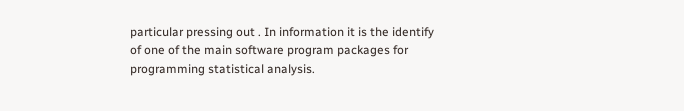particular pressing out . In information it is the identify of one of the main software program packages for programming statistical analysis.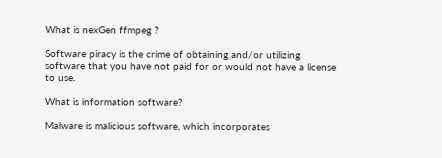What is nexGen ffmpeg ?

Software piracy is the crime of obtaining and/or utilizing software that you have not paid for or would not have a license to use.

What is information software?

Malware is malicious software, which incorporates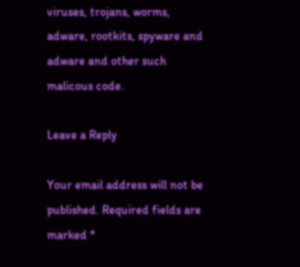viruses, trojans, worms, adware, rootkits, spyware and adware and other such malicous code.

Leave a Reply

Your email address will not be published. Required fields are marked *